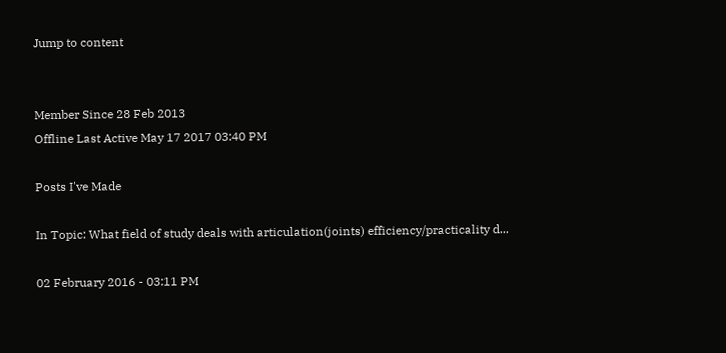Jump to content


Member Since 28 Feb 2013
Offline Last Active May 17 2017 03:40 PM

Posts I've Made

In Topic: What field of study deals with articulation(joints) efficiency/practicality d...

02 February 2016 - 03:11 PM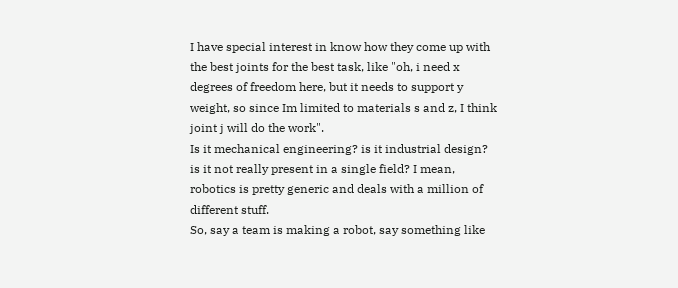I have special interest in know how they come up with the best joints for the best task, like "oh, i need x degrees of freedom here, but it needs to support y weight, so since Im limited to materials s and z, I think joint j will do the work".
Is it mechanical engineering? is it industrial design? is it not really present in a single field? I mean, robotics is pretty generic and deals with a million of different stuff.
So, say a team is making a robot, say something like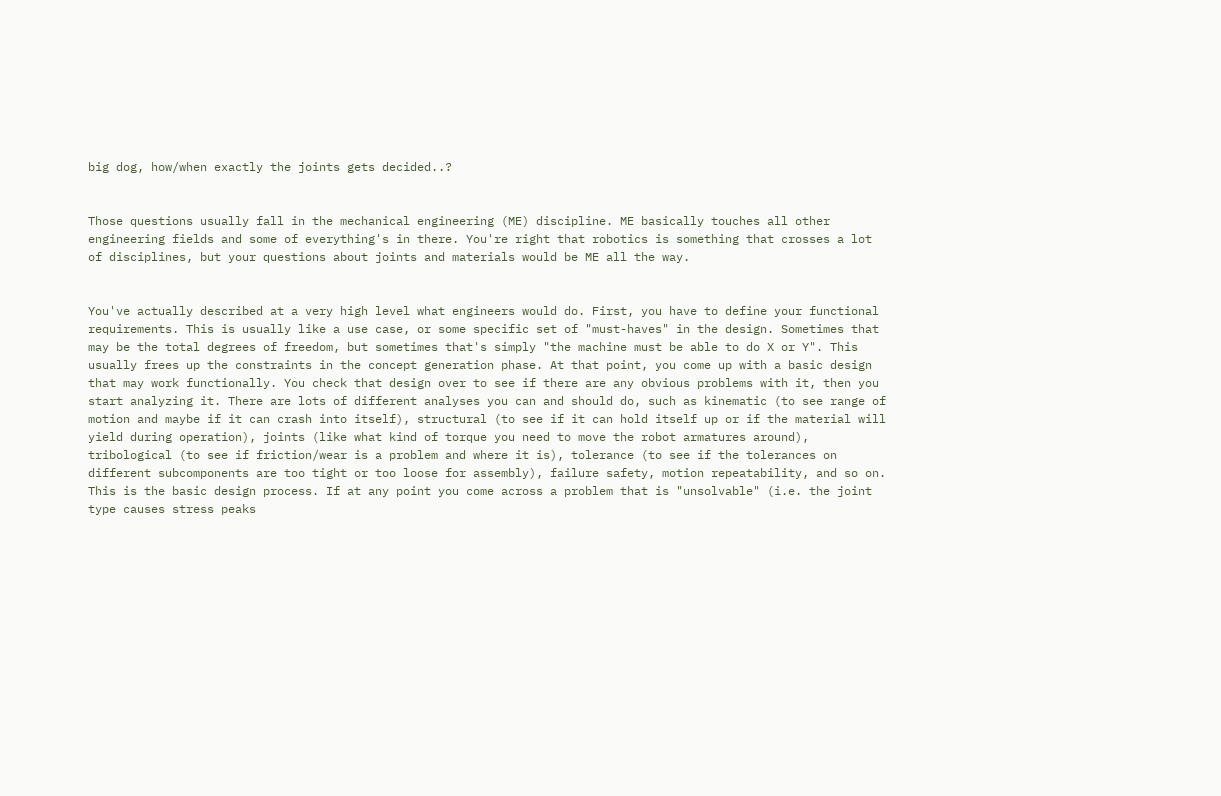big dog, how/when exactly the joints gets decided..?


Those questions usually fall in the mechanical engineering (ME) discipline. ME basically touches all other engineering fields and some of everything's in there. You're right that robotics is something that crosses a lot of disciplines, but your questions about joints and materials would be ME all the way.


You've actually described at a very high level what engineers would do. First, you have to define your functional requirements. This is usually like a use case, or some specific set of "must-haves" in the design. Sometimes that may be the total degrees of freedom, but sometimes that's simply "the machine must be able to do X or Y". This usually frees up the constraints in the concept generation phase. At that point, you come up with a basic design that may work functionally. You check that design over to see if there are any obvious problems with it, then you start analyzing it. There are lots of different analyses you can and should do, such as kinematic (to see range of motion and maybe if it can crash into itself), structural (to see if it can hold itself up or if the material will yield during operation), joints (like what kind of torque you need to move the robot armatures around), tribological (to see if friction/wear is a problem and where it is), tolerance (to see if the tolerances on different subcomponents are too tight or too loose for assembly), failure safety, motion repeatability, and so on. This is the basic design process. If at any point you come across a problem that is "unsolvable" (i.e. the joint type causes stress peaks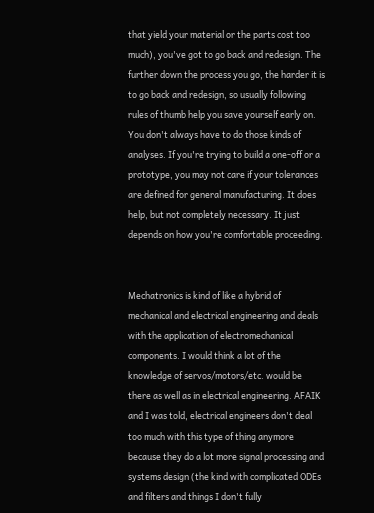that yield your material or the parts cost too much), you've got to go back and redesign. The further down the process you go, the harder it is to go back and redesign, so usually following rules of thumb help you save yourself early on. You don't always have to do those kinds of analyses. If you're trying to build a one-off or a prototype, you may not care if your tolerances are defined for general manufacturing. It does help, but not completely necessary. It just depends on how you're comfortable proceeding.


Mechatronics is kind of like a hybrid of mechanical and electrical engineering and deals with the application of electromechanical components. I would think a lot of the knowledge of servos/motors/etc. would be there as well as in electrical engineering. AFAIK and I was told, electrical engineers don't deal too much with this type of thing anymore because they do a lot more signal processing and systems design (the kind with complicated ODEs and filters and things I don't fully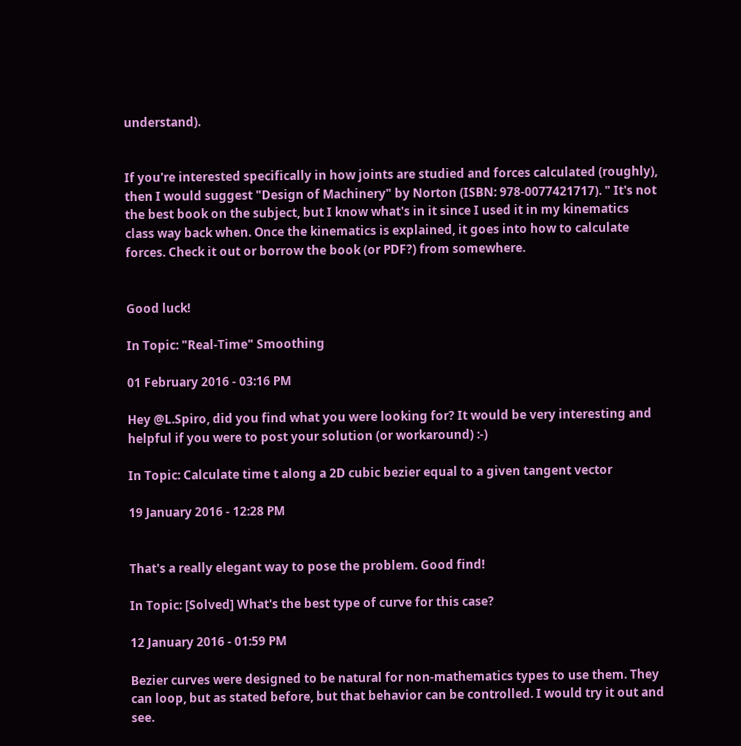understand).


If you're interested specifically in how joints are studied and forces calculated (roughly), then I would suggest "Design of Machinery" by Norton (ISBN: 978-0077421717). " It's not the best book on the subject, but I know what's in it since I used it in my kinematics class way back when. Once the kinematics is explained, it goes into how to calculate forces. Check it out or borrow the book (or PDF?) from somewhere.


Good luck!

In Topic: "Real-Time" Smoothing

01 February 2016 - 03:16 PM

Hey @L.Spiro, did you find what you were looking for? It would be very interesting and  helpful if you were to post your solution (or workaround) :-)

In Topic: Calculate time t along a 2D cubic bezier equal to a given tangent vector

19 January 2016 - 12:28 PM


That's a really elegant way to pose the problem. Good find!

In Topic: [Solved] What's the best type of curve for this case?

12 January 2016 - 01:59 PM

Bezier curves were designed to be natural for non-mathematics types to use them. They can loop, but as stated before, but that behavior can be controlled. I would try it out and see.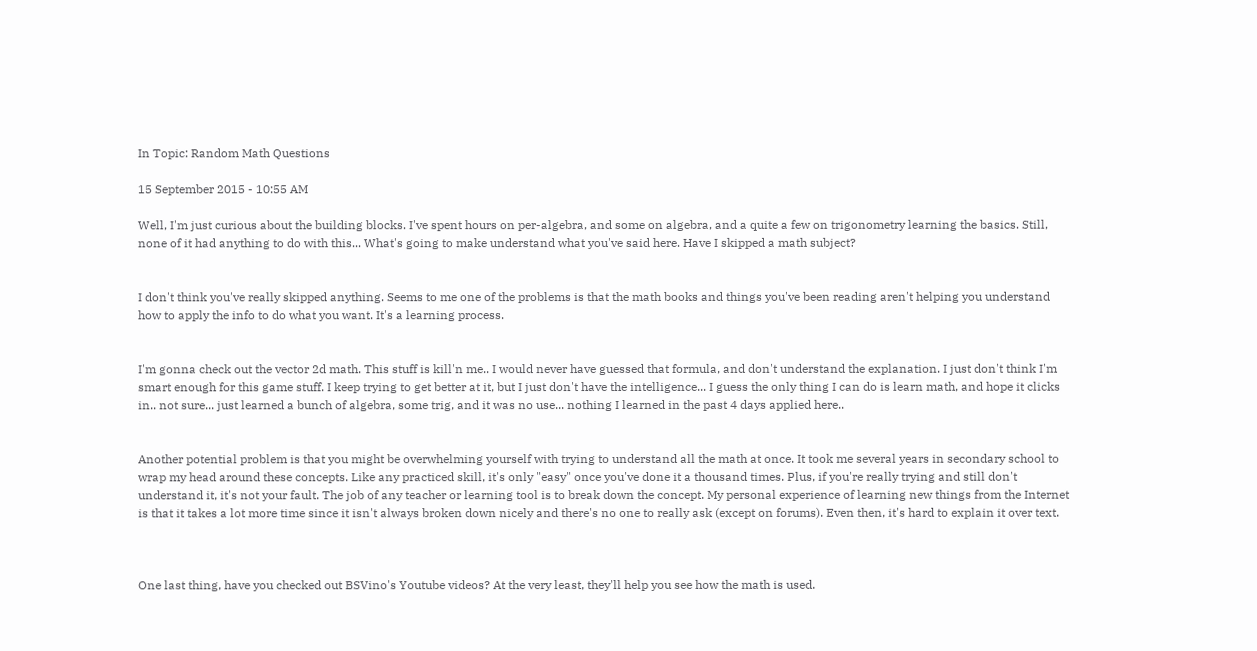In Topic: Random Math Questions

15 September 2015 - 10:55 AM

Well, I'm just curious about the building blocks. I've spent hours on per-algebra, and some on algebra, and a quite a few on trigonometry learning the basics. Still, none of it had anything to do with this... What's going to make understand what you've said here. Have I skipped a math subject?


I don't think you've really skipped anything. Seems to me one of the problems is that the math books and things you've been reading aren't helping you understand how to apply the info to do what you want. It's a learning process.


I'm gonna check out the vector 2d math. This stuff is kill'n me.. I would never have guessed that formula, and don't understand the explanation. I just don't think I'm smart enough for this game stuff. I keep trying to get better at it, but I just don't have the intelligence... I guess the only thing I can do is learn math, and hope it clicks in.. not sure... just learned a bunch of algebra, some trig, and it was no use... nothing I learned in the past 4 days applied here..


Another potential problem is that you might be overwhelming yourself with trying to understand all the math at once. It took me several years in secondary school to wrap my head around these concepts. Like any practiced skill, it's only "easy" once you've done it a thousand times. Plus, if you're really trying and still don't understand it, it's not your fault. The job of any teacher or learning tool is to break down the concept. My personal experience of learning new things from the Internet is that it takes a lot more time since it isn't always broken down nicely and there's no one to really ask (except on forums). Even then, it's hard to explain it over text.



One last thing, have you checked out BSVino's Youtube videos? At the very least, they'll help you see how the math is used.